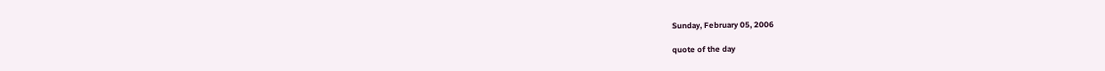Sunday, February 05, 2006

quote of the day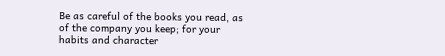Be as careful of the books you read, as of the company you keep; for your habits and character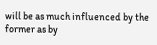will be as much influenced by the former as by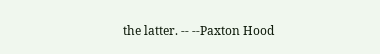the latter. -- --Paxton Hood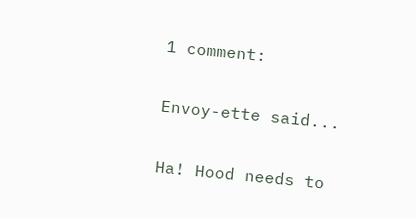1 comment:

Envoy-ette said...

Ha! Hood needs to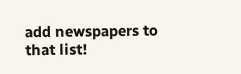add newspapers to that list!